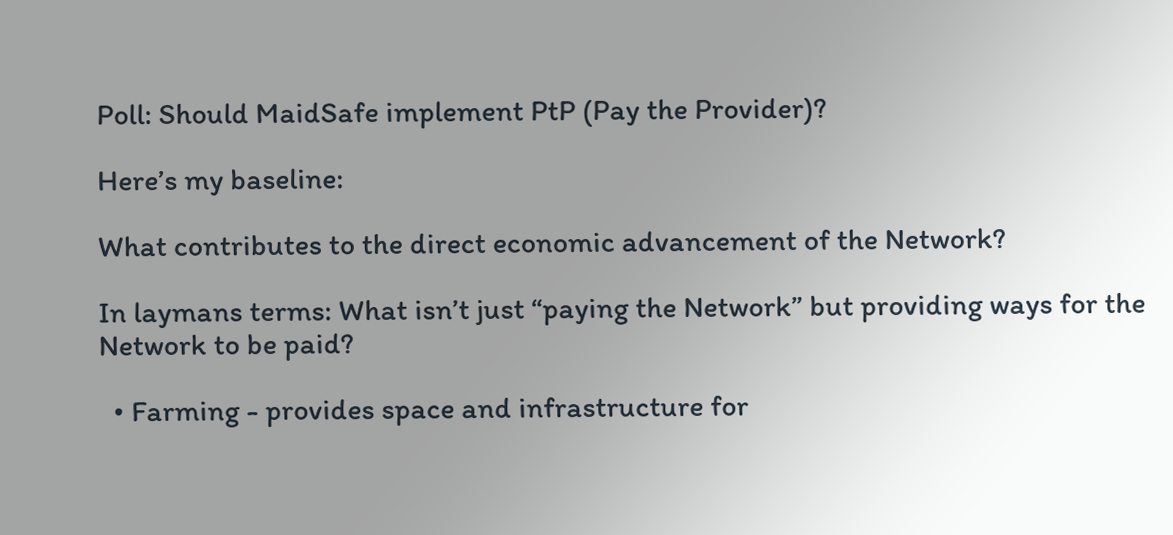Poll: Should MaidSafe implement PtP (Pay the Provider)?

Here’s my baseline:

What contributes to the direct economic advancement of the Network?

In laymans terms: What isn’t just “paying the Network” but providing ways for the Network to be paid?

  • Farming - provides space and infrastructure for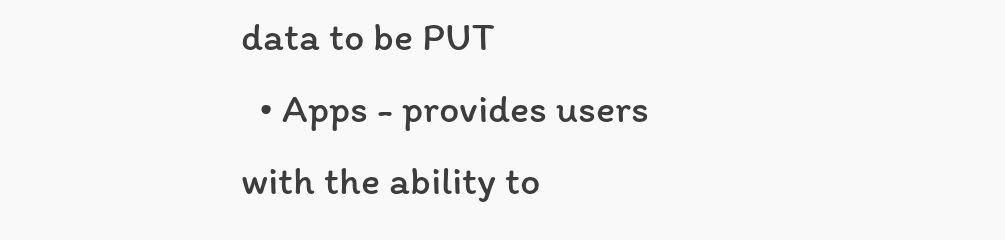data to be PUT
  • Apps - provides users with the ability to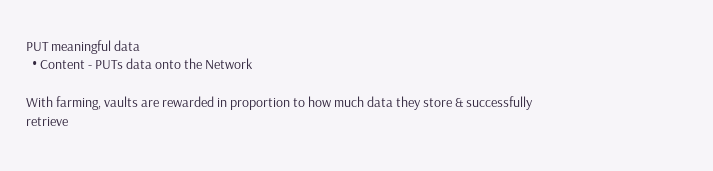PUT meaningful data
  • Content - PUTs data onto the Network

With farming, vaults are rewarded in proportion to how much data they store & successfully retrieve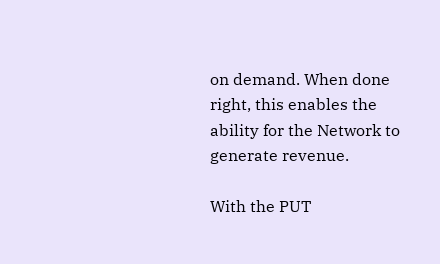on demand. When done right, this enables the ability for the Network to generate revenue.

With the PUT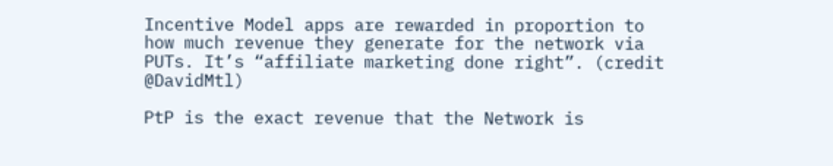Incentive Model apps are rewarded in proportion to how much revenue they generate for the network via PUTs. It’s “affiliate marketing done right”. (credit @DavidMtl)

PtP is the exact revenue that the Network is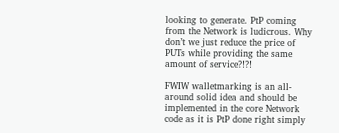looking to generate. PtP coming from the Network is ludicrous. Why don’t we just reduce the price of PUTs while providing the same amount of service?!?!

FWIW walletmarking is an all-around solid idea and should be implemented in the core Network code as it is PtP done right simply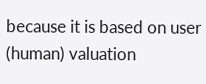because it is based on user (human) valuation